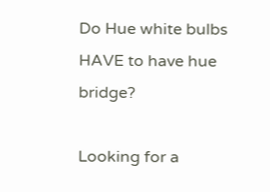Do Hue white bulbs HAVE to have hue bridge?

Looking for a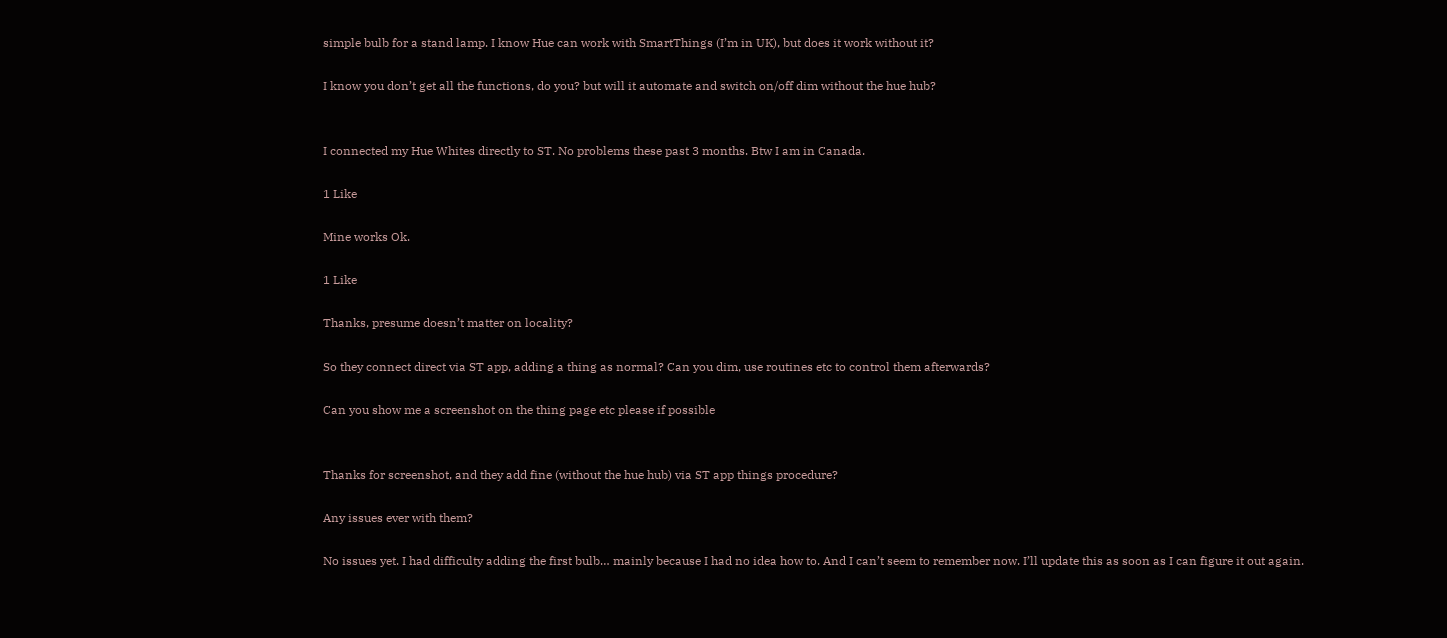simple bulb for a stand lamp. I know Hue can work with SmartThings (I’m in UK), but does it work without it?

I know you don’t get all the functions, do you? but will it automate and switch on/off dim without the hue hub?


I connected my Hue Whites directly to ST. No problems these past 3 months. Btw I am in Canada.

1 Like

Mine works Ok.

1 Like

Thanks, presume doesn’t matter on locality?

So they connect direct via ST app, adding a thing as normal? Can you dim, use routines etc to control them afterwards?

Can you show me a screenshot on the thing page etc please if possible


Thanks for screenshot, and they add fine (without the hue hub) via ST app things procedure?

Any issues ever with them?

No issues yet. I had difficulty adding the first bulb… mainly because I had no idea how to. And I can’t seem to remember now. I’ll update this as soon as I can figure it out again.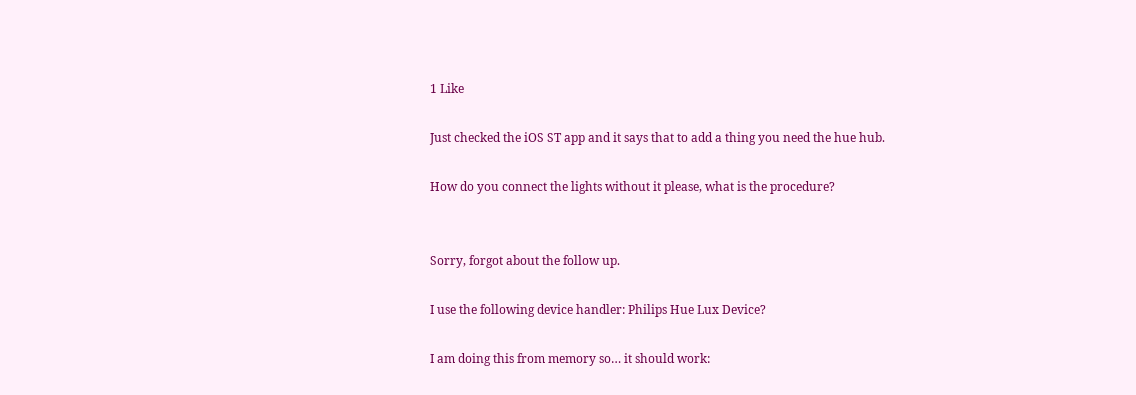1 Like

Just checked the iOS ST app and it says that to add a thing you need the hue hub.

How do you connect the lights without it please, what is the procedure?


Sorry, forgot about the follow up.

I use the following device handler: Philips Hue Lux Device?

I am doing this from memory so… it should work: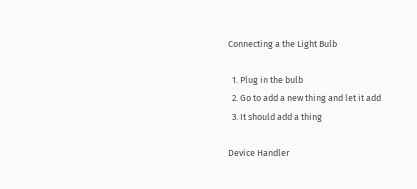Connecting a the Light Bulb

  1. Plug in the bulb
  2. Go to add a new thing and let it add
  3. It should add a thing

Device Handler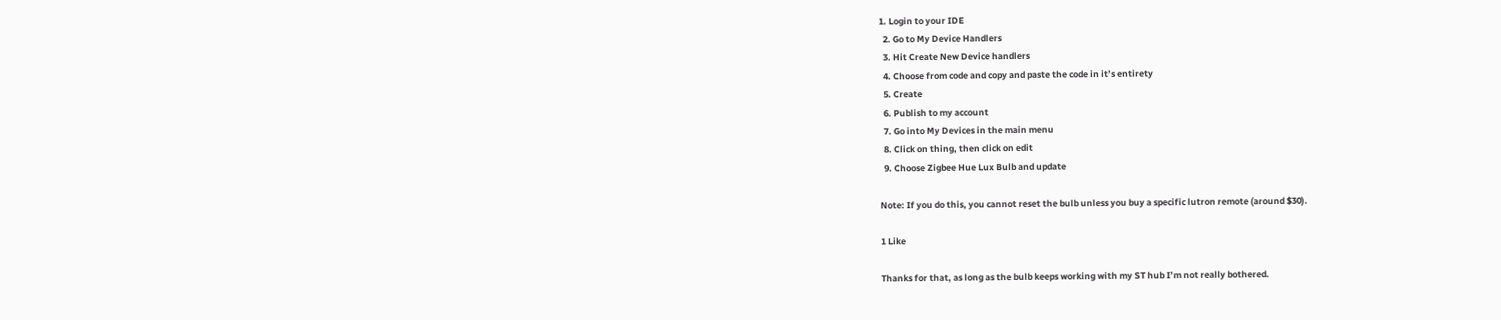1. Login to your IDE
  2. Go to My Device Handlers
  3. Hit Create New Device handlers
  4. Choose from code and copy and paste the code in it’s entirety
  5. Create
  6. Publish to my account
  7. Go into My Devices in the main menu
  8. Click on thing, then click on edit
  9. Choose Zigbee Hue Lux Bulb and update

Note: If you do this, you cannot reset the bulb unless you buy a specific lutron remote (around $30).

1 Like

Thanks for that, as long as the bulb keeps working with my ST hub I’m not really bothered.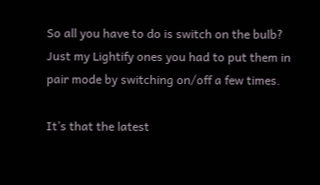So all you have to do is switch on the bulb? Just my Lightify ones you had to put them in pair mode by switching on/off a few times.

It’s that the latest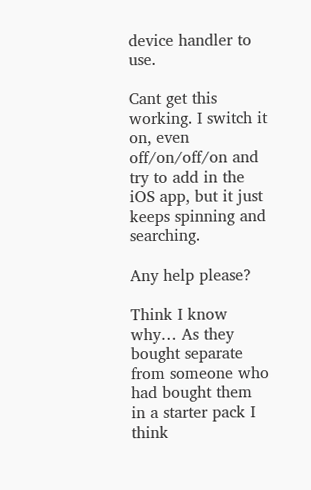device handler to use.

Cant get this working. I switch it on, even off/on/off/on and try to add in the iOS app, but it just keeps spinning and searching.

Any help please?

Think I know why… As they bought separate from someone who had bought them in a starter pack I think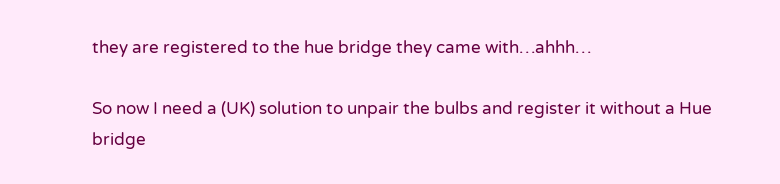they are registered to the hue bridge they came with…ahhh…

So now I need a (UK) solution to unpair the bulbs and register it without a Hue bridge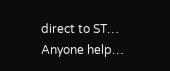direct to ST… Anyone help…